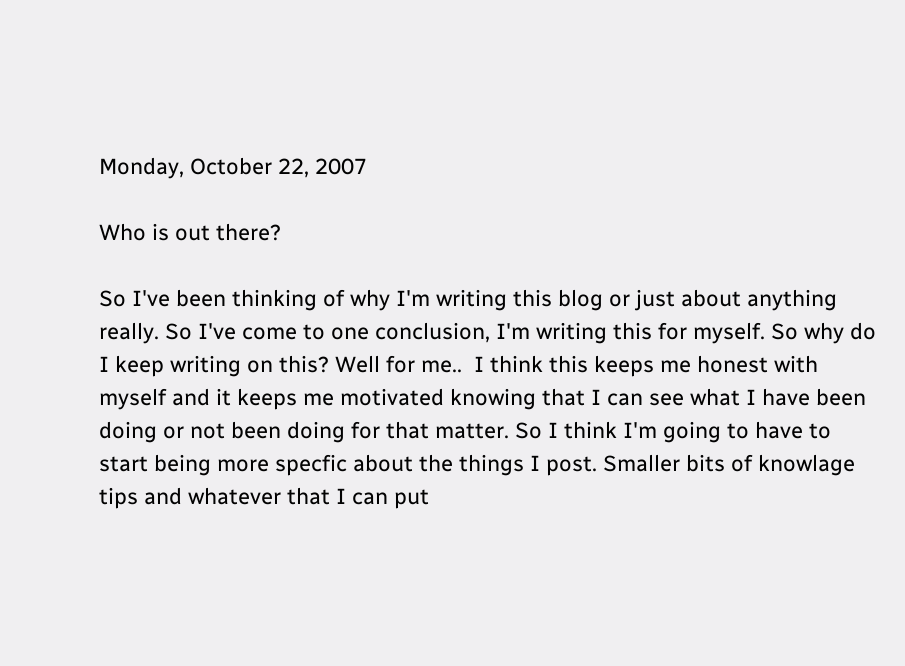Monday, October 22, 2007

Who is out there?

So I've been thinking of why I'm writing this blog or just about anything really. So I've come to one conclusion, I'm writing this for myself. So why do I keep writing on this? Well for me..  I think this keeps me honest with myself and it keeps me motivated knowing that I can see what I have been doing or not been doing for that matter. So I think I'm going to have to start being more specfic about the things I post. Smaller bits of knowlage tips and whatever that I can put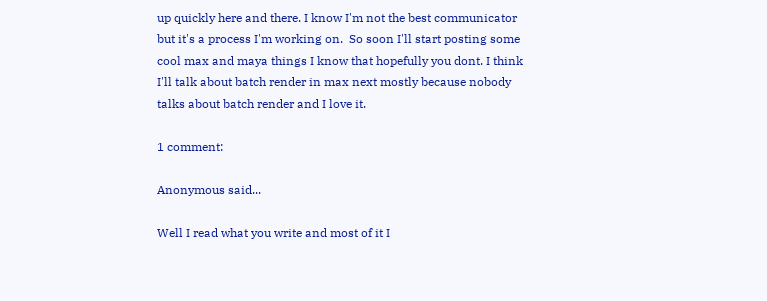up quickly here and there. I know I'm not the best communicator but it's a process I'm working on.  So soon I'll start posting some cool max and maya things I know that hopefully you dont. I think I'll talk about batch render in max next mostly because nobody talks about batch render and I love it.

1 comment:

Anonymous said...

Well I read what you write and most of it I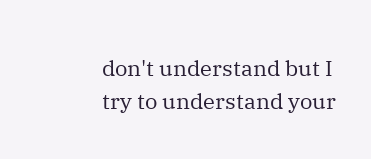don't understand but I try to understand your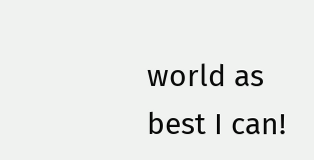world as best I can!